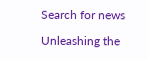Search for news

Unleashing the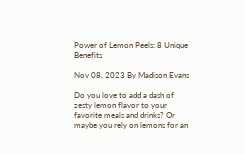Power of Lemon Peels: 8 Unique Benefits

Nov 08, 2023 By Madison Evans

Do you love to add a dash of zesty lemon flavor to your favorite meals and drinks? Or maybe you rely on lemons for an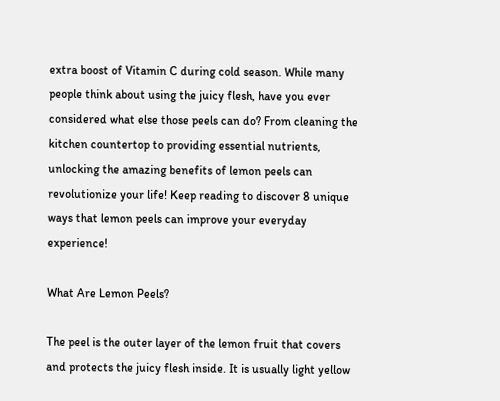extra boost of Vitamin C during cold season. While many people think about using the juicy flesh, have you ever considered what else those peels can do? From cleaning the kitchen countertop to providing essential nutrients, unlocking the amazing benefits of lemon peels can revolutionize your life! Keep reading to discover 8 unique ways that lemon peels can improve your everyday experience!

What Are Lemon Peels?

The peel is the outer layer of the lemon fruit that covers and protects the juicy flesh inside. It is usually light yellow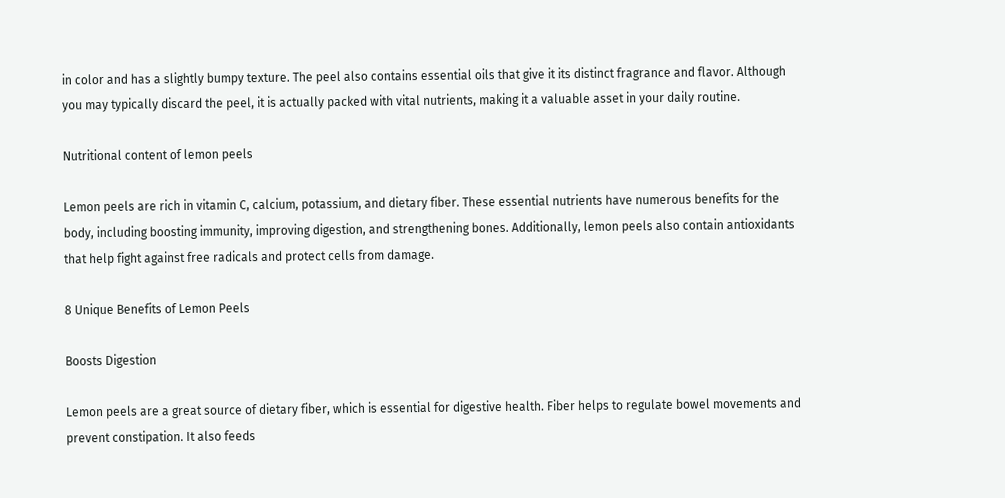in color and has a slightly bumpy texture. The peel also contains essential oils that give it its distinct fragrance and flavor. Although you may typically discard the peel, it is actually packed with vital nutrients, making it a valuable asset in your daily routine.

Nutritional content of lemon peels

Lemon peels are rich in vitamin C, calcium, potassium, and dietary fiber. These essential nutrients have numerous benefits for the body, including boosting immunity, improving digestion, and strengthening bones. Additionally, lemon peels also contain antioxidants that help fight against free radicals and protect cells from damage.

8 Unique Benefits of Lemon Peels

Boosts Digestion

Lemon peels are a great source of dietary fiber, which is essential for digestive health. Fiber helps to regulate bowel movements and prevent constipation. It also feeds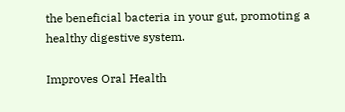the beneficial bacteria in your gut, promoting a healthy digestive system.

Improves Oral Health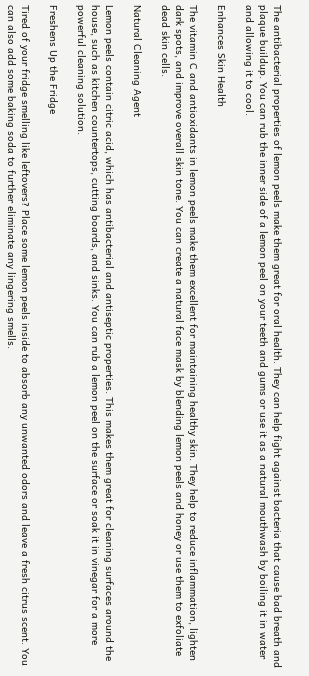The antibacterial properties of lemon peels make them great for oral health. They can help fight against bacteria that cause bad breath and plaque buildup. You can rub the inner side of a lemon peel on your teeth and gums or use it as a natural mouthwash by boiling it in water and allowing it to cool.

Enhances Skin Health

The vitamin C and antioxidants in lemon peels make them excellent for maintaining healthy skin. They help to reduce inflammation, lighten dark spots, and improve overall skin tone. You can create a natural face mask by blending lemon peels and honey or use them to exfoliate dead skin cells.

Natural Cleaning Agent

Lemon peels contain citric acid, which has antibacterial and antiseptic properties. This makes them great for cleaning surfaces around the house, such as kitchen countertops, cutting boards, and sinks. You can rub a lemon peel on the surface or soak it in vinegar for a more powerful cleaning solution.

Freshens Up the Fridge

Tired of your fridge smelling like leftovers? Place some lemon peels inside to absorb any unwanted odors and leave a fresh citrus scent. You can also add some baking soda to further eliminate any lingering smells.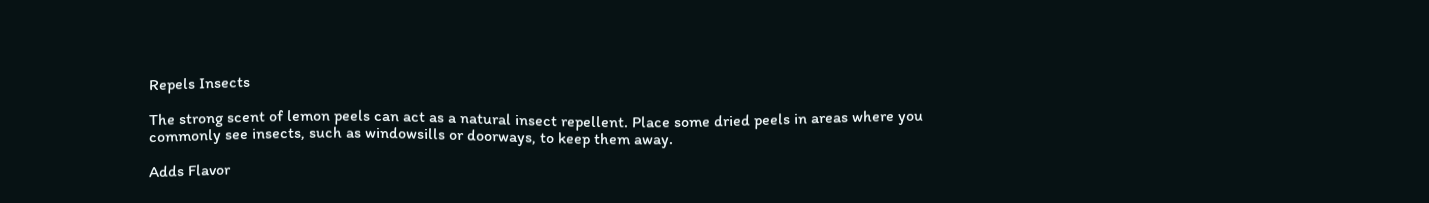Repels Insects

The strong scent of lemon peels can act as a natural insect repellent. Place some dried peels in areas where you commonly see insects, such as windowsills or doorways, to keep them away.

Adds Flavor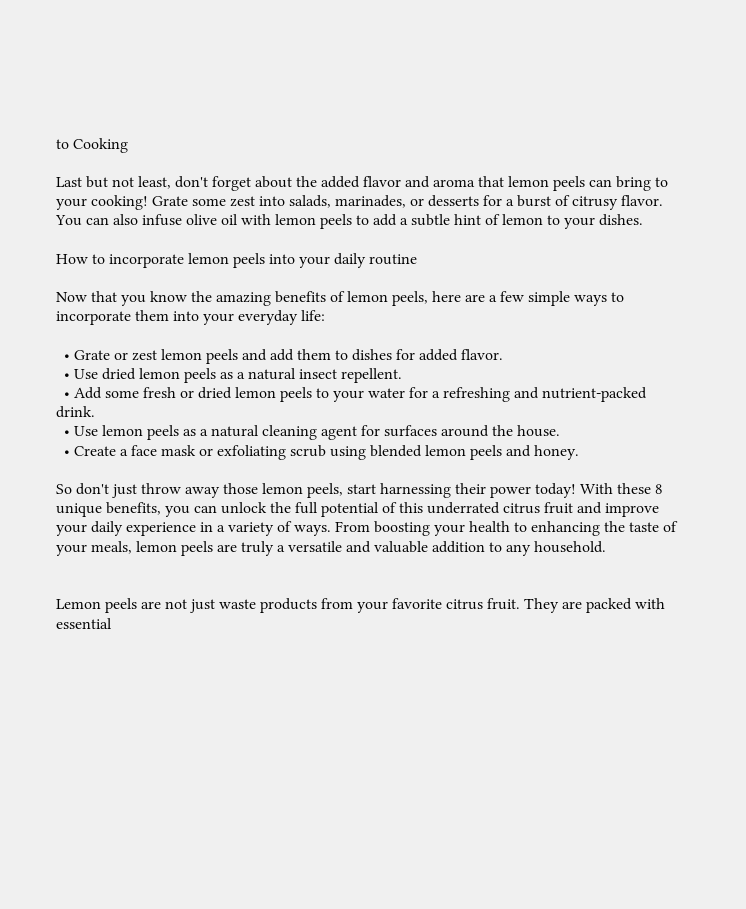to Cooking

Last but not least, don't forget about the added flavor and aroma that lemon peels can bring to your cooking! Grate some zest into salads, marinades, or desserts for a burst of citrusy flavor. You can also infuse olive oil with lemon peels to add a subtle hint of lemon to your dishes.

How to incorporate lemon peels into your daily routine

Now that you know the amazing benefits of lemon peels, here are a few simple ways to incorporate them into your everyday life:

  • Grate or zest lemon peels and add them to dishes for added flavor.
  • Use dried lemon peels as a natural insect repellent.
  • Add some fresh or dried lemon peels to your water for a refreshing and nutrient-packed drink.
  • Use lemon peels as a natural cleaning agent for surfaces around the house.
  • Create a face mask or exfoliating scrub using blended lemon peels and honey.

So don't just throw away those lemon peels, start harnessing their power today! With these 8 unique benefits, you can unlock the full potential of this underrated citrus fruit and improve your daily experience in a variety of ways. From boosting your health to enhancing the taste of your meals, lemon peels are truly a versatile and valuable addition to any household.


Lemon peels are not just waste products from your favorite citrus fruit. They are packed with essential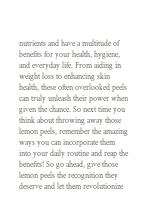nutrients and have a multitude of benefits for your health, hygiene, and everyday life. From aiding in weight loss to enhancing skin health, these often overlooked peels can truly unleash their power when given the chance. So next time you think about throwing away those lemon peels, remember the amazing ways you can incorporate them into your daily routine and reap the benefits! So go ahead, give those lemon peels the recognition they deserve and let them revolutionize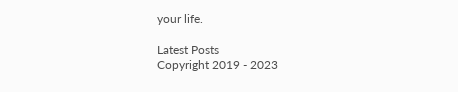your life.

Latest Posts
Copyright 2019 - 2023